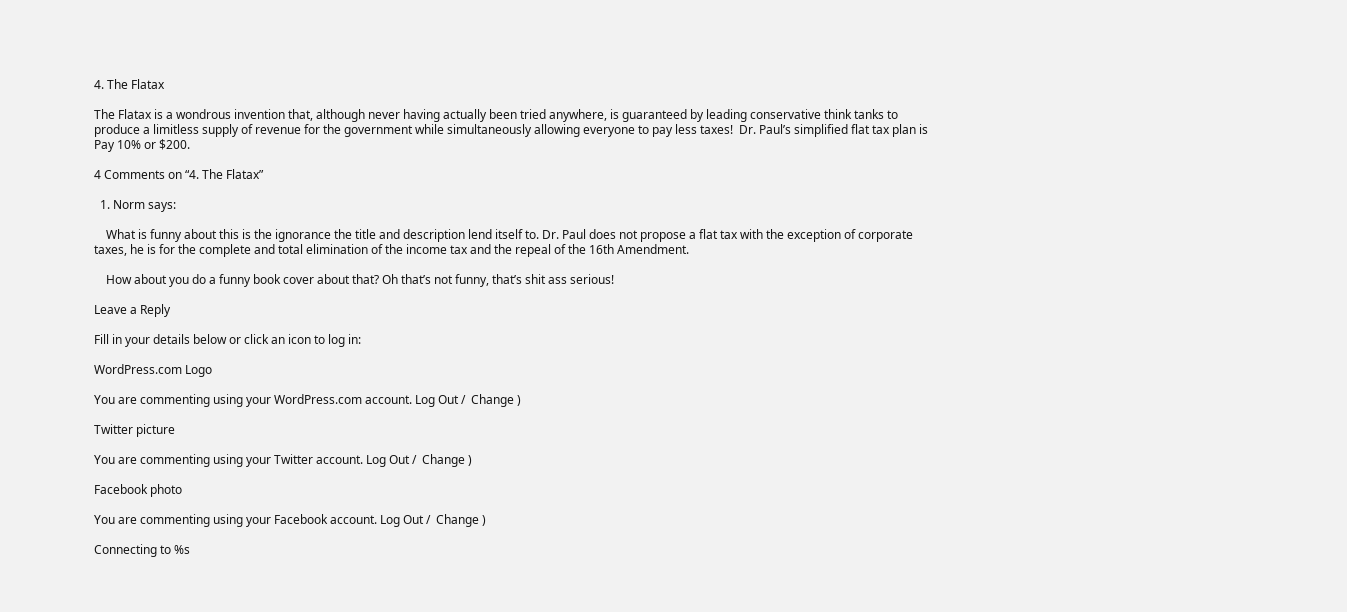4. The Flatax

The Flatax is a wondrous invention that, although never having actually been tried anywhere, is guaranteed by leading conservative think tanks to produce a limitless supply of revenue for the government while simultaneously allowing everyone to pay less taxes!  Dr. Paul’s simplified flat tax plan is Pay 10% or $200.

4 Comments on “4. The Flatax”

  1. Norm says:

    What is funny about this is the ignorance the title and description lend itself to. Dr. Paul does not propose a flat tax with the exception of corporate taxes, he is for the complete and total elimination of the income tax and the repeal of the 16th Amendment.

    How about you do a funny book cover about that? Oh that’s not funny, that’s shit ass serious!

Leave a Reply

Fill in your details below or click an icon to log in:

WordPress.com Logo

You are commenting using your WordPress.com account. Log Out /  Change )

Twitter picture

You are commenting using your Twitter account. Log Out /  Change )

Facebook photo

You are commenting using your Facebook account. Log Out /  Change )

Connecting to %s